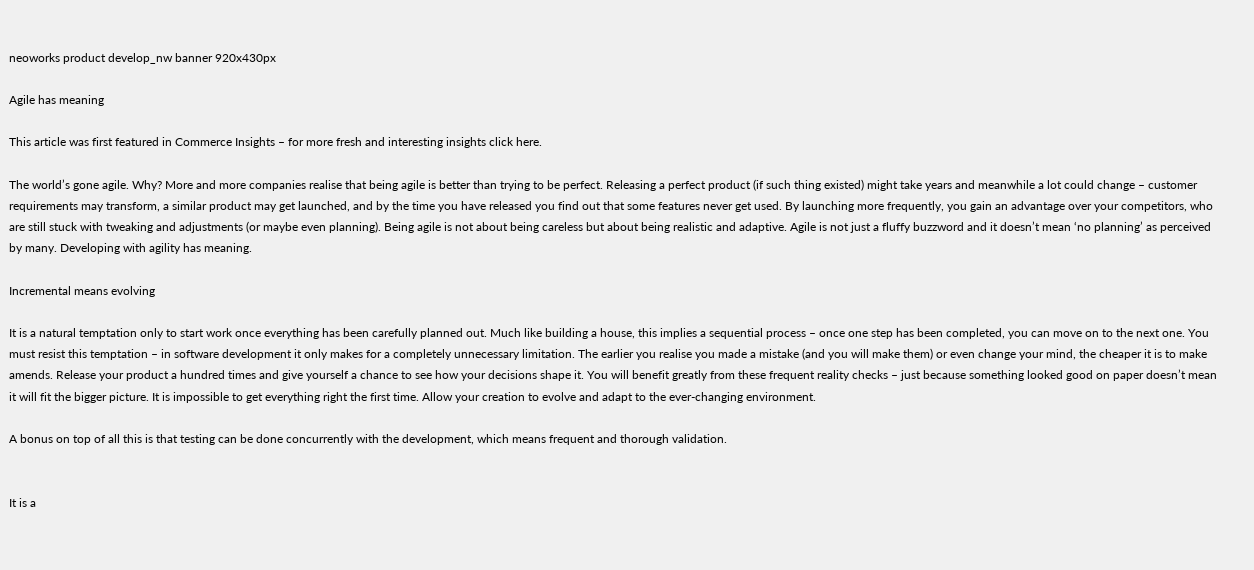neoworks product develop_nw banner 920x430px

Agile has meaning

This article was first featured in Commerce Insights – for more fresh and interesting insights click here.

The world’s gone agile. Why? More and more companies realise that being agile is better than trying to be perfect. Releasing a perfect product (if such thing existed) might take years and meanwhile a lot could change – customer requirements may transform, a similar product may get launched, and by the time you have released you find out that some features never get used. By launching more frequently, you gain an advantage over your competitors, who are still stuck with tweaking and adjustments (or maybe even planning). Being agile is not about being careless but about being realistic and adaptive. Agile is not just a fluffy buzzword and it doesn’t mean ‘no planning’ as perceived by many. Developing with agility has meaning.

Incremental means evolving

It is a natural temptation only to start work once everything has been carefully planned out. Much like building a house, this implies a sequential process – once one step has been completed, you can move on to the next one. You must resist this temptation – in software development it only makes for a completely unnecessary limitation. The earlier you realise you made a mistake (and you will make them) or even change your mind, the cheaper it is to make amends. Release your product a hundred times and give yourself a chance to see how your decisions shape it. You will benefit greatly from these frequent reality checks – just because something looked good on paper doesn’t mean it will fit the bigger picture. It is impossible to get everything right the first time. Allow your creation to evolve and adapt to the ever-changing environment.

A bonus on top of all this is that testing can be done concurrently with the development, which means frequent and thorough validation.


It is a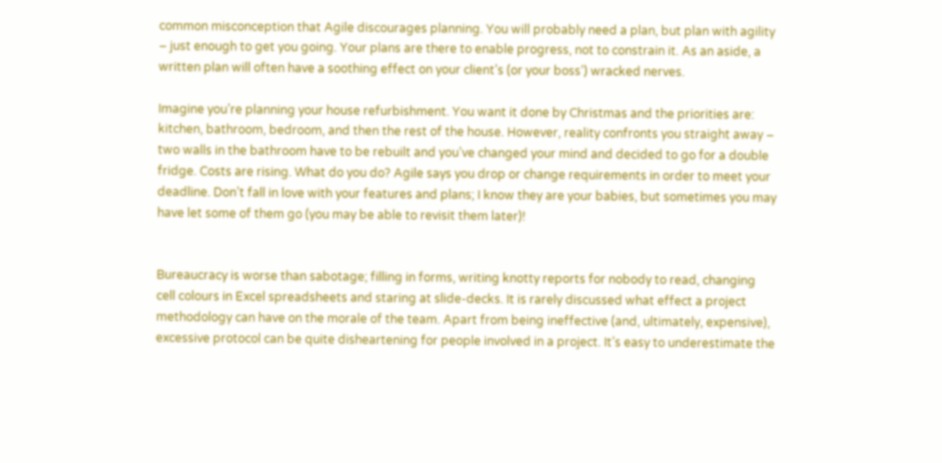common misconception that Agile discourages planning. You will probably need a plan, but plan with agility – just enough to get you going. Your plans are there to enable progress, not to constrain it. As an aside, a written plan will often have a soothing effect on your client’s (or your boss’) wracked nerves.

Imagine you’re planning your house refurbishment. You want it done by Christmas and the priorities are: kitchen, bathroom, bedroom, and then the rest of the house. However, reality confronts you straight away – two walls in the bathroom have to be rebuilt and you’ve changed your mind and decided to go for a double fridge. Costs are rising. What do you do? Agile says you drop or change requirements in order to meet your deadline. Don’t fall in love with your features and plans; I know they are your babies, but sometimes you may have let some of them go (you may be able to revisit them later)!


Bureaucracy is worse than sabotage; filling in forms, writing knotty reports for nobody to read, changing cell colours in Excel spreadsheets and staring at slide-decks. It is rarely discussed what effect a project methodology can have on the morale of the team. Apart from being ineffective (and, ultimately, expensive), excessive protocol can be quite disheartening for people involved in a project. It’s easy to underestimate the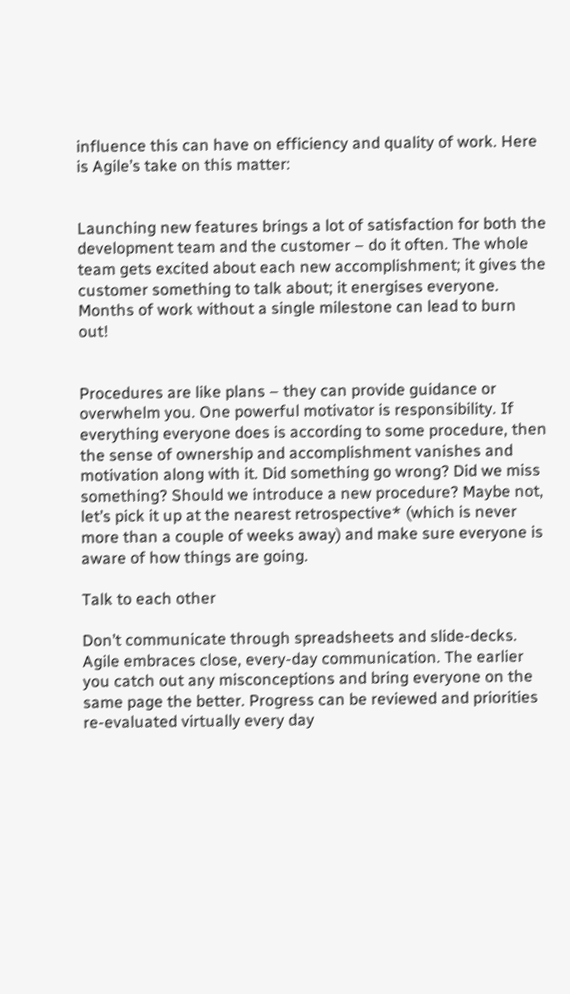influence this can have on efficiency and quality of work. Here is Agile’s take on this matter:


Launching new features brings a lot of satisfaction for both the development team and the customer – do it often. The whole team gets excited about each new accomplishment; it gives the customer something to talk about; it energises everyone. Months of work without a single milestone can lead to burn out!


Procedures are like plans – they can provide guidance or overwhelm you. One powerful motivator is responsibility. If everything everyone does is according to some procedure, then the sense of ownership and accomplishment vanishes and motivation along with it. Did something go wrong? Did we miss something? Should we introduce a new procedure? Maybe not, let’s pick it up at the nearest retrospective* (which is never more than a couple of weeks away) and make sure everyone is aware of how things are going.

Talk to each other

Don’t communicate through spreadsheets and slide-decks. Agile embraces close, every-day communication. The earlier you catch out any misconceptions and bring everyone on the same page the better. Progress can be reviewed and priorities re-evaluated virtually every day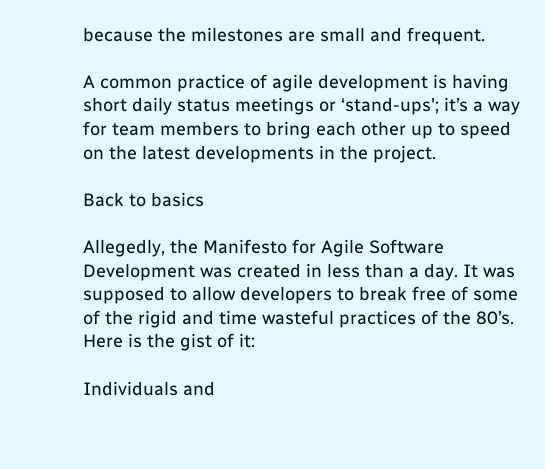because the milestones are small and frequent.

A common practice of agile development is having short daily status meetings or ‘stand-ups'; it’s a way for team members to bring each other up to speed on the latest developments in the project.

Back to basics

Allegedly, the Manifesto for Agile Software Development was created in less than a day. It was supposed to allow developers to break free of some of the rigid and time wasteful practices of the 80’s. Here is the gist of it:

Individuals and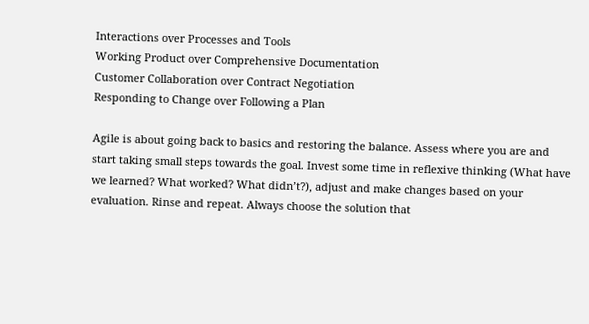Interactions over Processes and Tools
Working Product over Comprehensive Documentation
Customer Collaboration over Contract Negotiation
Responding to Change over Following a Plan

Agile is about going back to basics and restoring the balance. Assess where you are and start taking small steps towards the goal. Invest some time in reflexive thinking (What have we learned? What worked? What didn’t?), adjust and make changes based on your evaluation. Rinse and repeat. Always choose the solution that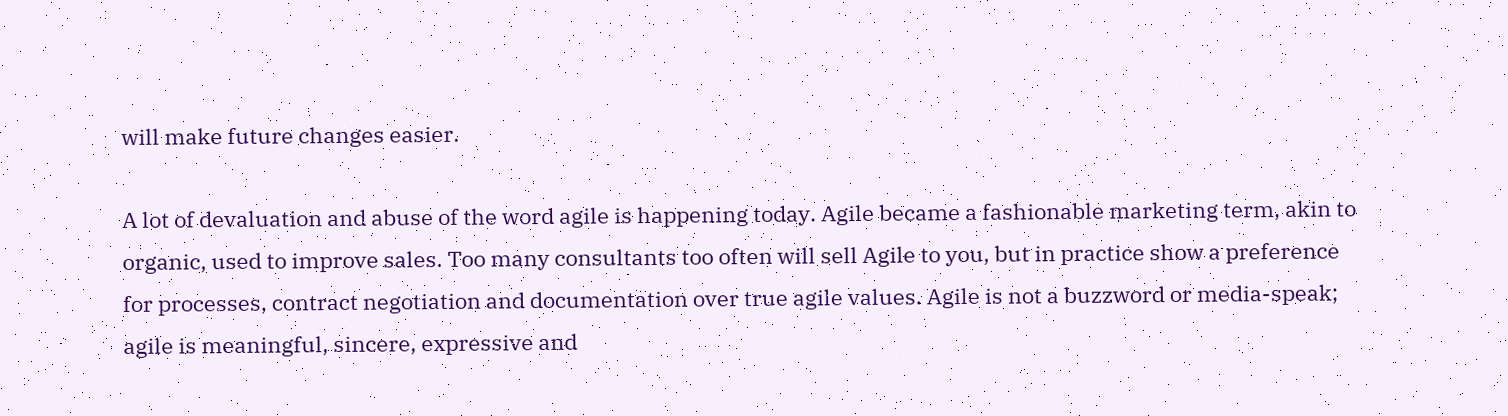will make future changes easier.

A lot of devaluation and abuse of the word agile is happening today. Agile became a fashionable marketing term, akin to organic, used to improve sales. Too many consultants too often will sell Agile to you, but in practice show a preference for processes, contract negotiation and documentation over true agile values. Agile is not a buzzword or media-speak; agile is meaningful, sincere, expressive and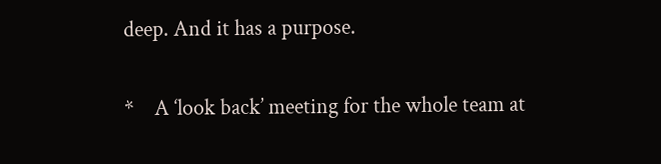deep. And it has a purpose.

*    A ‘look back’ meeting for the whole team at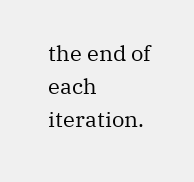the end of each iteration.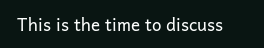This is the time to discuss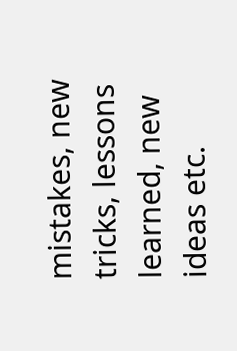mistakes, new tricks, lessons learned, new ideas etc.